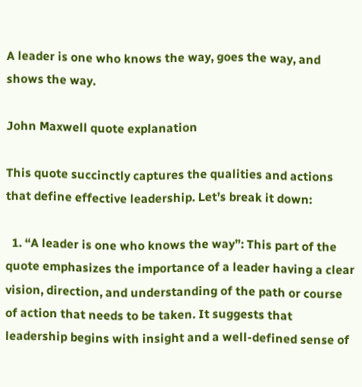A leader is one who knows the way, goes the way, and shows the way.

John Maxwell quote explanation

This quote succinctly captures the qualities and actions that define effective leadership. Let’s break it down:

  1. “A leader is one who knows the way”: This part of the quote emphasizes the importance of a leader having a clear vision, direction, and understanding of the path or course of action that needs to be taken. It suggests that leadership begins with insight and a well-defined sense of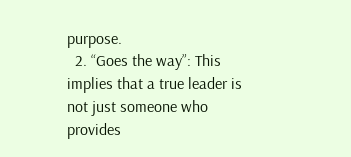purpose.
  2. “Goes the way”: This implies that a true leader is not just someone who provides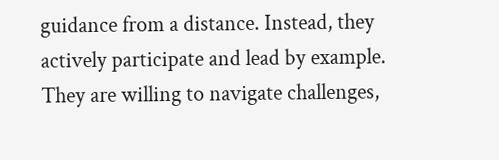guidance from a distance. Instead, they actively participate and lead by example. They are willing to navigate challenges,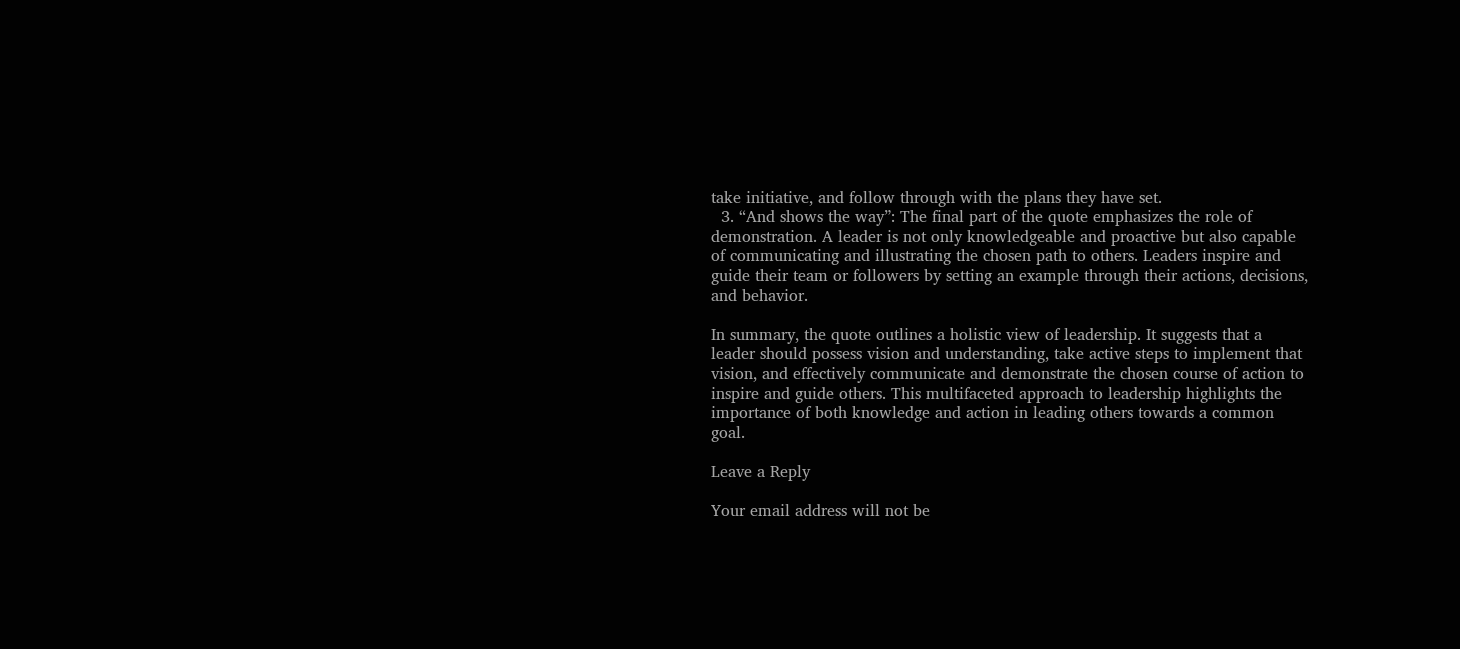take initiative, and follow through with the plans they have set.
  3. “And shows the way”: The final part of the quote emphasizes the role of demonstration. A leader is not only knowledgeable and proactive but also capable of communicating and illustrating the chosen path to others. Leaders inspire and guide their team or followers by setting an example through their actions, decisions, and behavior.

In summary, the quote outlines a holistic view of leadership. It suggests that a leader should possess vision and understanding, take active steps to implement that vision, and effectively communicate and demonstrate the chosen course of action to inspire and guide others. This multifaceted approach to leadership highlights the importance of both knowledge and action in leading others towards a common goal.

Leave a Reply

Your email address will not be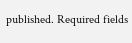published. Required fields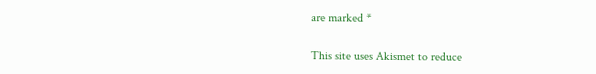are marked *

This site uses Akismet to reduce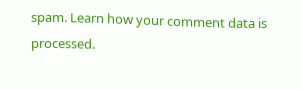spam. Learn how your comment data is processed.